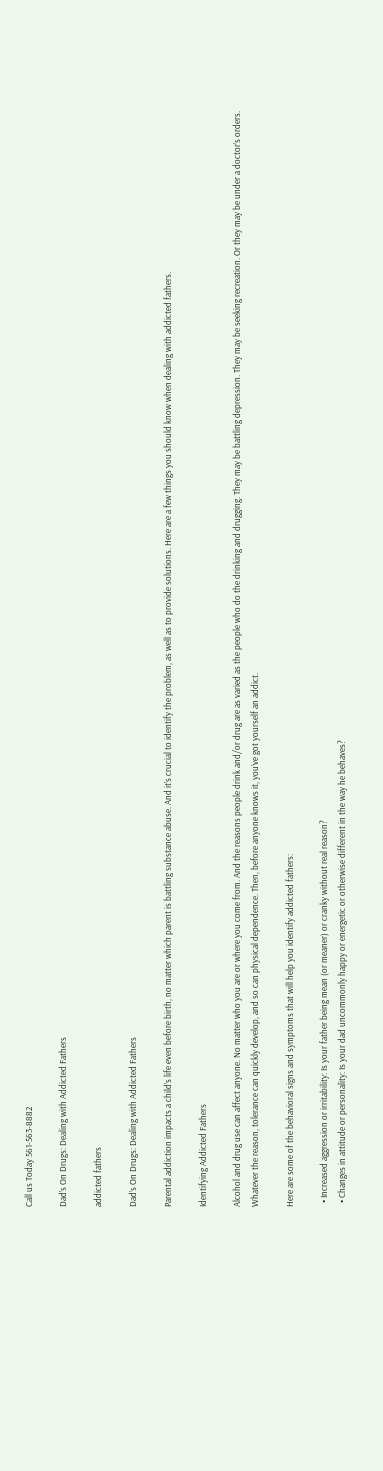Call us Today 561-563-8882

Dad’s On Drugs: Dealing with Addicted Fathers

addicted fathers

Dad’s On Drugs: Dealing with Addicted Fathers

Parental addiction impacts a child’s life even before birth, no matter which parent is battling substance abuse. And it’s crucial to identify the problem, as well as to provide solutions. Here are a few things you should know when dealing with addicted fathers.

Identifying Addicted Fathers

Alcohol and drug use can affect anyone. No matter who you are or where you come from. And the reasons people drink and/or drug are as varied as the people who do the drinking and drugging. They may be battling depression. They may be seeking recreation. Or they may be under a doctor’s orders. Whatever the reason, tolerance can quickly develop, and so can physical dependence. Then, before anyone knows it, you’ve got yourself an addict.

Here are some of the behavioral signs and symptoms that will help you identify addicted fathers:

  • Increased aggression or irritability: Is your father being mean (or meaner) or cranky without real reason?
  • Changes in attitude or personality: Is your dad uncommonly happy or energetic or otherwise different in the way he behaves?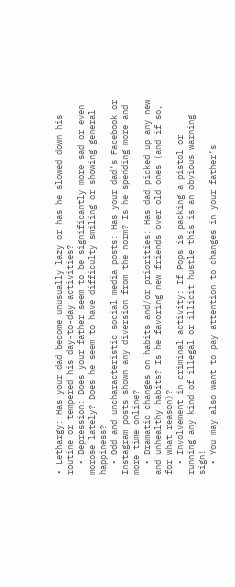• Lethargy: Has your dad become unusually lazy or has he slowed down his routine or tempered his day-to-day activities?
  • Depression: Does your father seem to be significantly more sad or even morose lately? Does he seem to have difficulty smiling or showing general happiness?
  • Odd and uncharacteristic social media posts: Has your dad’s Facebook or Instagram posts shown any diversion from the norm? Is he spending more and more time online?
  • Dramatic changes on habits and/or priorities: Has dad picked up any new and unhealthy habits? Is he favoring new friends over old ones (and if so, for what reason)?
  • Involvement in criminal activity: If Pops is packing a pistol or running any kind of illegal or illicit hustle this is an obvious warning sign!
  • You may also want to pay attention to changes in your father’s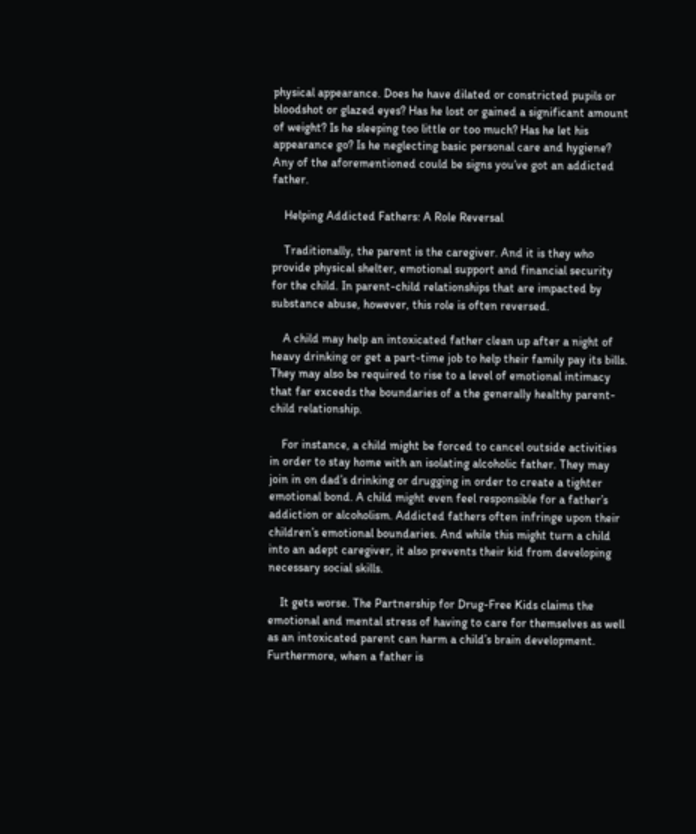physical appearance. Does he have dilated or constricted pupils or bloodshot or glazed eyes? Has he lost or gained a significant amount of weight? Is he sleeping too little or too much? Has he let his appearance go? Is he neglecting basic personal care and hygiene? Any of the aforementioned could be signs you’ve got an addicted father.

    Helping Addicted Fathers: A Role Reversal

    Traditionally, the parent is the caregiver. And it is they who provide physical shelter, emotional support and financial security for the child. In parent-child relationships that are impacted by substance abuse, however, this role is often reversed.

    A child may help an intoxicated father clean up after a night of heavy drinking or get a part-time job to help their family pay its bills. They may also be required to rise to a level of emotional intimacy that far exceeds the boundaries of a the generally healthy parent-child relationship.

    For instance, a child might be forced to cancel outside activities in order to stay home with an isolating alcoholic father. They may join in on dad’s drinking or drugging in order to create a tighter emotional bond. A child might even feel responsible for a father’s addiction or alcoholism. Addicted fathers often infringe upon their children’s emotional boundaries. And while this might turn a child into an adept caregiver, it also prevents their kid from developing necessary social skills.

    It gets worse. The Partnership for Drug-Free Kids claims the emotional and mental stress of having to care for themselves as well as an intoxicated parent can harm a child’s brain development. Furthermore, when a father is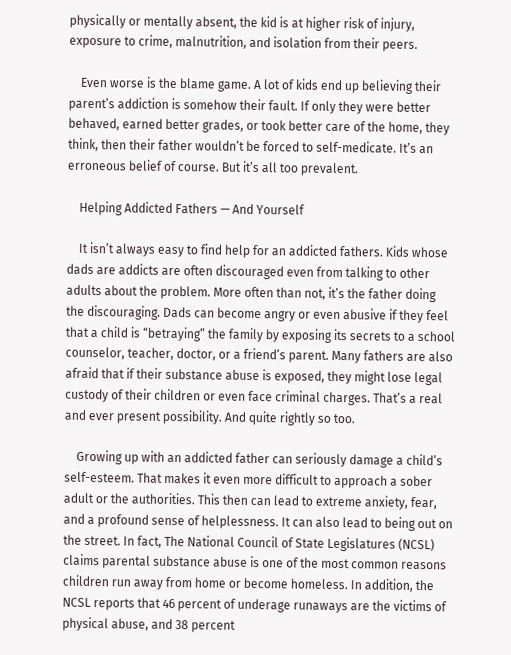physically or mentally absent, the kid is at higher risk of injury, exposure to crime, malnutrition, and isolation from their peers.

    Even worse is the blame game. A lot of kids end up believing their parent’s addiction is somehow their fault. If only they were better behaved, earned better grades, or took better care of the home, they think, then their father wouldn’t be forced to self-medicate. It’s an erroneous belief of course. But it’s all too prevalent.

    Helping Addicted Fathers — And Yourself

    It isn’t always easy to find help for an addicted fathers. Kids whose dads are addicts are often discouraged even from talking to other adults about the problem. More often than not, it’s the father doing the discouraging. Dads can become angry or even abusive if they feel that a child is “betraying” the family by exposing its secrets to a school counselor, teacher, doctor, or a friend’s parent. Many fathers are also afraid that if their substance abuse is exposed, they might lose legal custody of their children or even face criminal charges. That’s a real and ever present possibility. And quite rightly so too.

    Growing up with an addicted father can seriously damage a child’s self-esteem. That makes it even more difficult to approach a sober adult or the authorities. This then can lead to extreme anxiety, fear, and a profound sense of helplessness. It can also lead to being out on the street. In fact, The National Council of State Legislatures (NCSL) claims parental substance abuse is one of the most common reasons children run away from home or become homeless. In addition, the NCSL reports that 46 percent of underage runaways are the victims of physical abuse, and 38 percent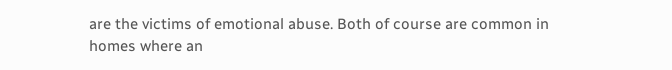are the victims of emotional abuse. Both of course are common in homes where an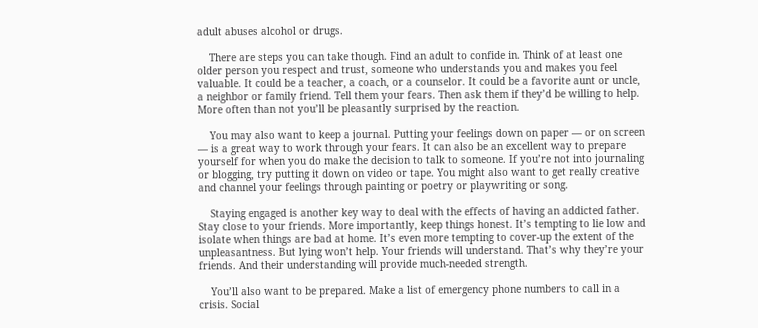adult abuses alcohol or drugs.

    There are steps you can take though. Find an adult to confide in. Think of at least one older person you respect and trust, someone who understands you and makes you feel valuable. It could be a teacher, a coach, or a counselor. It could be a favorite aunt or uncle, a neighbor or family friend. Tell them your fears. Then ask them if they’d be willing to help. More often than not you’ll be pleasantly surprised by the reaction.

    You may also want to keep a journal. Putting your feelings down on paper — or on screen — is a great way to work through your fears. It can also be an excellent way to prepare yourself for when you do make the decision to talk to someone. If you’re not into journaling or blogging, try putting it down on video or tape. You might also want to get really creative and channel your feelings through painting or poetry or playwriting or song.

    Staying engaged is another key way to deal with the effects of having an addicted father. Stay close to your friends. More importantly, keep things honest. It’s tempting to lie low and isolate when things are bad at home. It’s even more tempting to cover-up the extent of the unpleasantness. But lying won’t help. Your friends will understand. That’s why they’re your friends. And their understanding will provide much-needed strength.

    You’ll also want to be prepared. Make a list of emergency phone numbers to call in a crisis. Social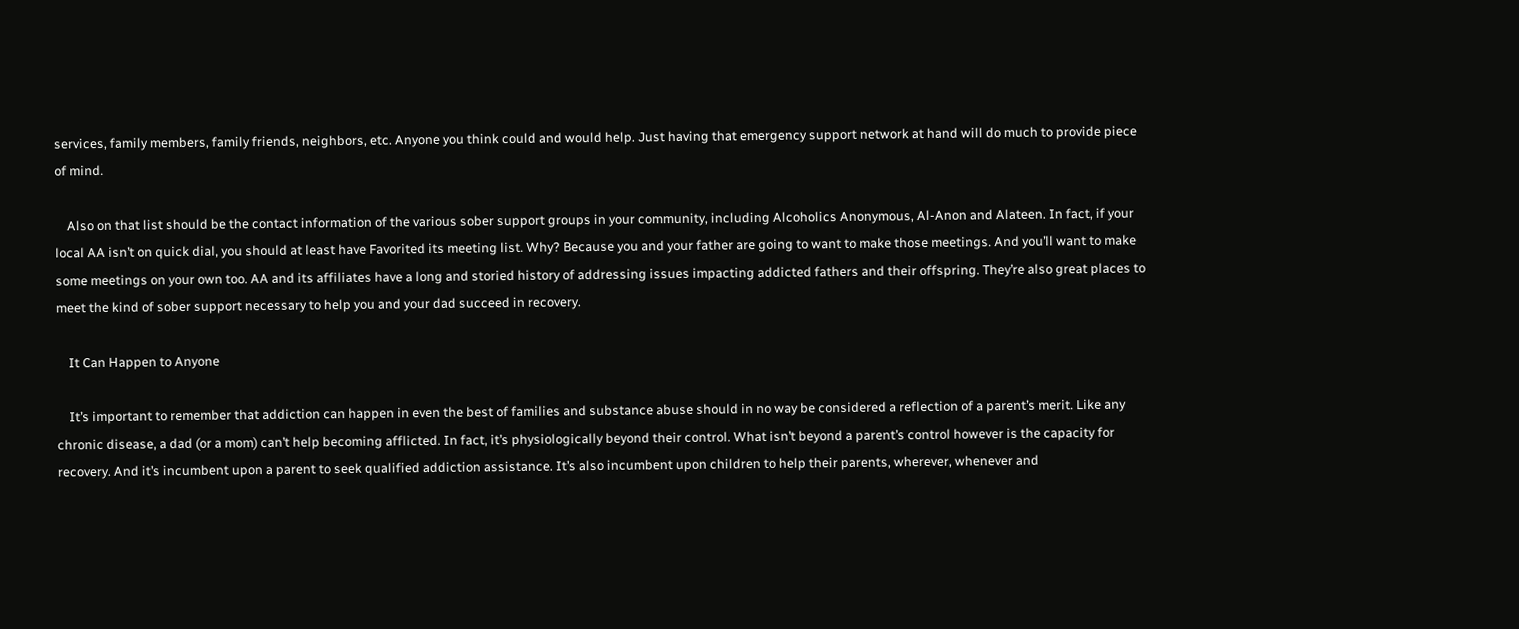services, family members, family friends, neighbors, etc. Anyone you think could and would help. Just having that emergency support network at hand will do much to provide piece of mind.

    Also on that list should be the contact information of the various sober support groups in your community, including Alcoholics Anonymous, Al-Anon and Alateen. In fact, if your local AA isn’t on quick dial, you should at least have Favorited its meeting list. Why? Because you and your father are going to want to make those meetings. And you’ll want to make some meetings on your own too. AA and its affiliates have a long and storied history of addressing issues impacting addicted fathers and their offspring. They’re also great places to meet the kind of sober support necessary to help you and your dad succeed in recovery.

    It Can Happen to Anyone

    It’s important to remember that addiction can happen in even the best of families and substance abuse should in no way be considered a reflection of a parent’s merit. Like any chronic disease, a dad (or a mom) can’t help becoming afflicted. In fact, it’s physiologically beyond their control. What isn’t beyond a parent’s control however is the capacity for recovery. And it’s incumbent upon a parent to seek qualified addiction assistance. It’s also incumbent upon children to help their parents, wherever, whenever and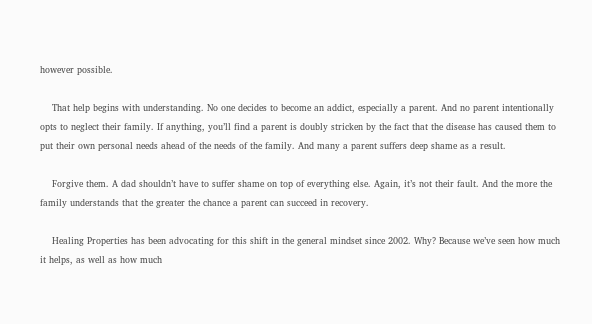however possible.

    That help begins with understanding. No one decides to become an addict, especially a parent. And no parent intentionally opts to neglect their family. If anything, you’ll find a parent is doubly stricken by the fact that the disease has caused them to put their own personal needs ahead of the needs of the family. And many a parent suffers deep shame as a result.

    Forgive them. A dad shouldn’t have to suffer shame on top of everything else. Again, it’s not their fault. And the more the family understands that the greater the chance a parent can succeed in recovery.

    Healing Properties has been advocating for this shift in the general mindset since 2002. Why? Because we’ve seen how much it helps, as well as how much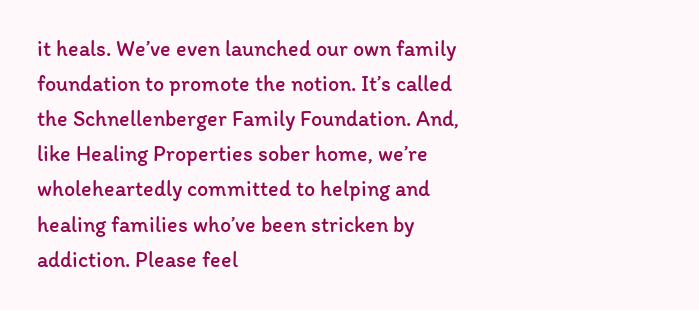it heals. We’ve even launched our own family foundation to promote the notion. It’s called the Schnellenberger Family Foundation. And, like Healing Properties sober home, we’re wholeheartedly committed to helping and healing families who’ve been stricken by addiction. Please feel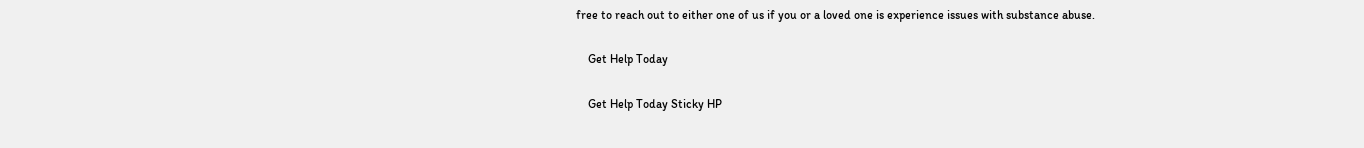free to reach out to either one of us if you or a loved one is experience issues with substance abuse.

    Get Help Today

    Get Help Today Sticky HP